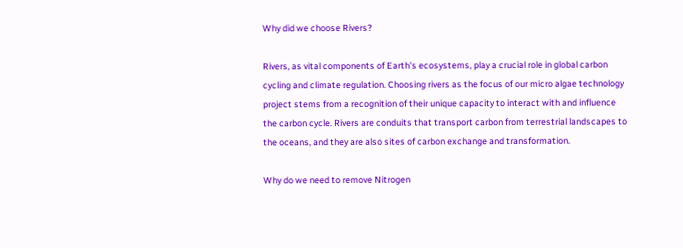Why did we choose Rivers?

Rivers, as vital components of Earth's ecosystems, play a crucial role in global carbon cycling and climate regulation. Choosing rivers as the focus of our micro algae technology project stems from a recognition of their unique capacity to interact with and influence the carbon cycle. Rivers are conduits that transport carbon from terrestrial landscapes to the oceans, and they are also sites of carbon exchange and transformation.

Why do we need to remove Nitrogen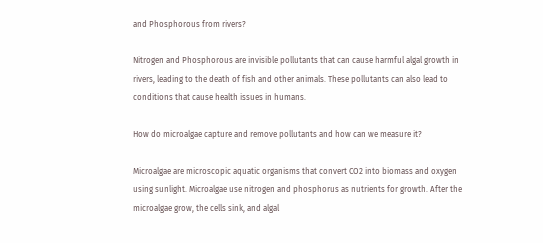and Phosphorous from rivers?

Nitrogen and Phosphorous are invisible pollutants that can cause harmful algal growth in rivers, leading to the death of fish and other animals. These pollutants can also lead to conditions that cause health issues in humans.

How do microalgae capture and remove pollutants and how can we measure it?

Microalgae are microscopic aquatic organisms that convert CO2 into biomass and oxygen using sunlight. Microalgae use nitrogen and phosphorus as nutrients for growth. After the microalgae grow, the cells sink, and algal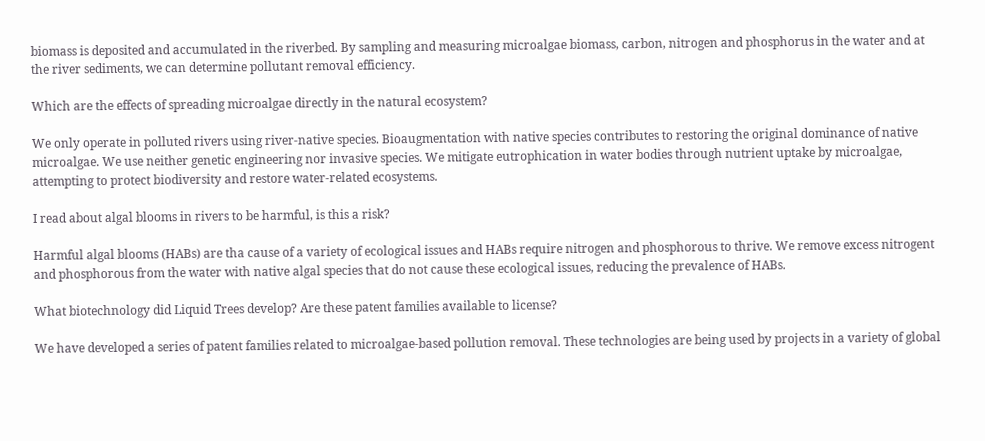biomass is deposited and accumulated in the riverbed. By sampling and measuring microalgae biomass, carbon, nitrogen and phosphorus in the water and at the river sediments, we can determine pollutant removal efficiency.

Which are the effects of spreading microalgae directly in the natural ecosystem?

We only operate in polluted rivers using river-native species. Bioaugmentation with native species contributes to restoring the original dominance of native microalgae. We use neither genetic engineering nor invasive species. We mitigate eutrophication in water bodies through nutrient uptake by microalgae, attempting to protect biodiversity and restore water-related ecosystems.

I read about algal blooms in rivers to be harmful, is this a risk?

Harmful algal blooms (HABs) are tha cause of a variety of ecological issues and HABs require nitrogen and phosphorous to thrive. We remove excess nitrogent and phosphorous from the water with native algal species that do not cause these ecological issues, reducing the prevalence of HABs.

What biotechnology did Liquid Trees develop? Are these patent families available to license?

We have developed a series of patent families related to microalgae-based pollution removal. These technologies are being used by projects in a variety of global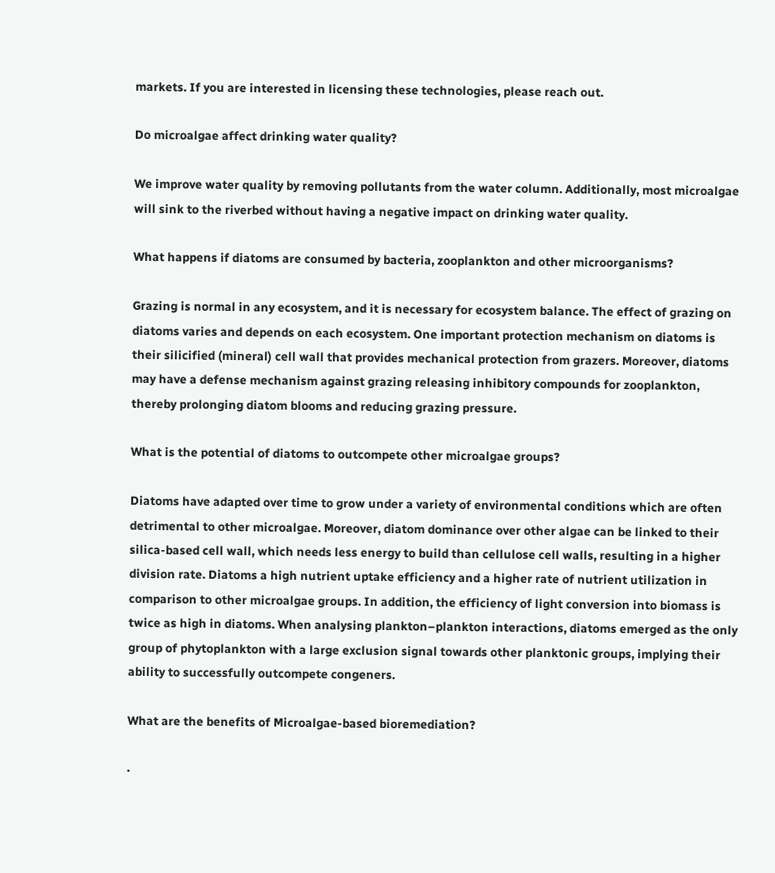markets. If you are interested in licensing these technologies, please reach out.

Do microalgae affect drinking water quality?

We improve water quality by removing pollutants from the water column. Additionally, most microalgae will sink to the riverbed without having a negative impact on drinking water quality.

What happens if diatoms are consumed by bacteria, zooplankton and other microorganisms?

Grazing is normal in any ecosystem, and it is necessary for ecosystem balance. The effect of grazing on diatoms varies and depends on each ecosystem. One important protection mechanism on diatoms is their silicified (mineral) cell wall that provides mechanical protection from grazers. Moreover, diatoms may have a defense mechanism against grazing releasing inhibitory compounds for zooplankton, thereby prolonging diatom blooms and reducing grazing pressure.

What is the potential of diatoms to outcompete other microalgae groups?

Diatoms have adapted over time to grow under a variety of environmental conditions which are often detrimental to other microalgae. Moreover, diatom dominance over other algae can be linked to their silica-based cell wall, which needs less energy to build than cellulose cell walls, resulting in a higher division rate. Diatoms a high nutrient uptake efficiency and a higher rate of nutrient utilization in comparison to other microalgae groups. In addition, the efficiency of light conversion into biomass is twice as high in diatoms. When analysing plankton–plankton interactions, diatoms emerged as the only group of phytoplankton with a large exclusion signal towards other planktonic groups, implying their ability to successfully outcompete congeners.

What are the benefits of Microalgae-based bioremediation?

·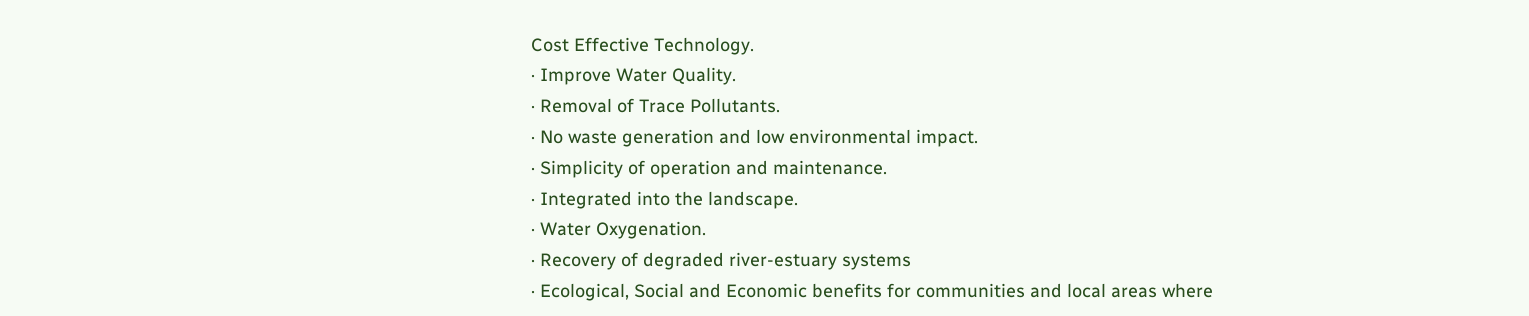Cost Effective Technology.
· Improve Water Quality.
· Removal of Trace Pollutants.
· No waste generation and low environmental impact.
· Simplicity of operation and maintenance.
· Integrated into the landscape.
· Water Oxygenation.
· Recovery of degraded river-estuary systems
· Ecological, Social and Economic benefits for communities and local areas where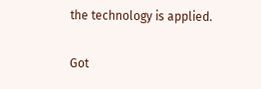the technology is applied.

Got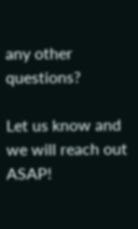any other questions?

Let us know and we will reach out ASAP!